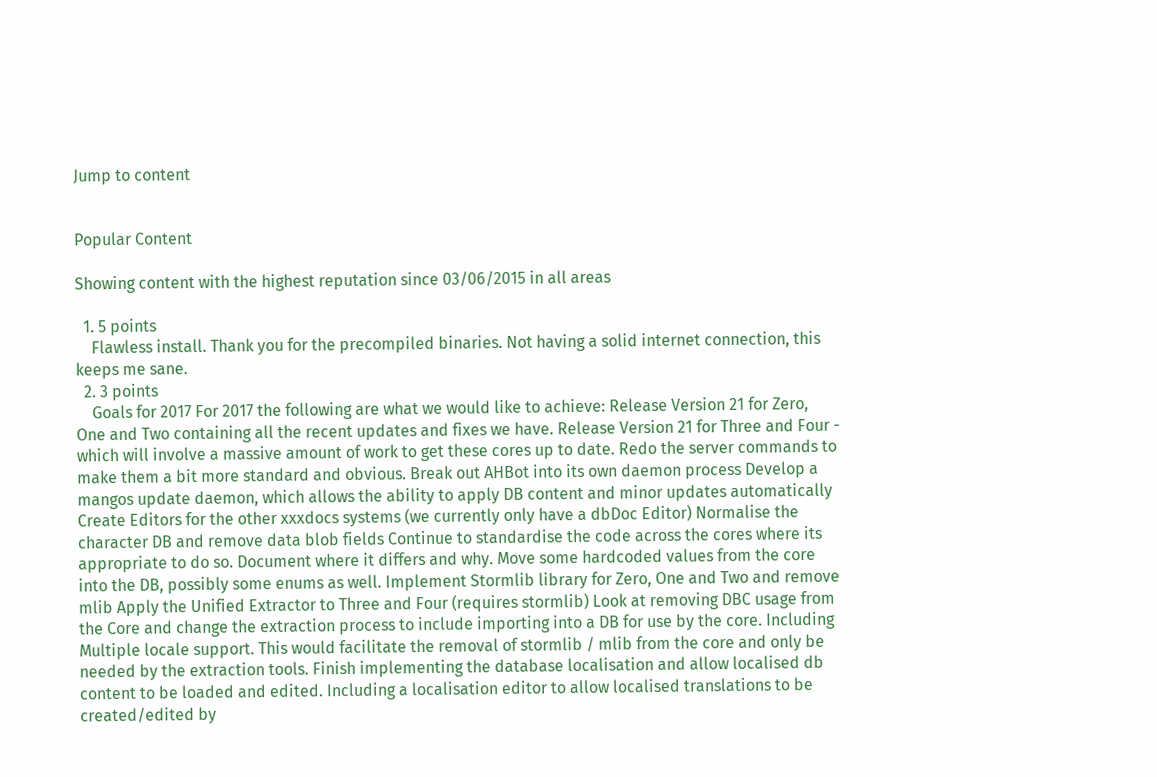Jump to content


Popular Content

Showing content with the highest reputation since 03/06/2015 in all areas

  1. 5 points
    Flawless install. Thank you for the precompiled binaries. Not having a solid internet connection, this keeps me sane.
  2. 3 points
    Goals for 2017 For 2017 the following are what we would like to achieve: Release Version 21 for Zero, One and Two containing all the recent updates and fixes we have. Release Version 21 for Three and Four - which will involve a massive amount of work to get these cores up to date. Redo the server commands to make them a bit more standard and obvious. Break out AHBot into its own daemon process Develop a mangos update daemon, which allows the ability to apply DB content and minor updates automatically Create Editors for the other xxxdocs systems (we currently only have a dbDoc Editor) Normalise the character DB and remove data blob fields Continue to standardise the code across the cores where its appropriate to do so. Document where it differs and why. Move some hardcoded values from the core into the DB, possibly some enums as well. Implement Stormlib library for Zero, One and Two and remove mlib Apply the Unified Extractor to Three and Four (requires stormlib) Look at removing DBC usage from the Core and change the extraction process to include importing into a DB for use by the core. Including Multiple locale support. This would facilitate the removal of stormlib / mlib from the core and only be needed by the extraction tools. Finish implementing the database localisation and allow localised db content to be loaded and edited. Including a localisation editor to allow localised translations to be created/edited by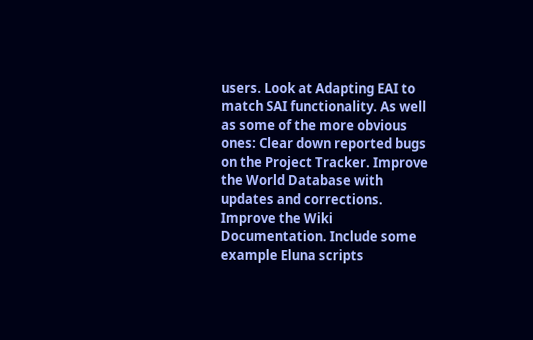users. Look at Adapting EAI to match SAI functionality. As well as some of the more obvious ones: Clear down reported bugs on the Project Tracker. Improve the World Database with updates and corrections. Improve the Wiki Documentation. Include some example Eluna scripts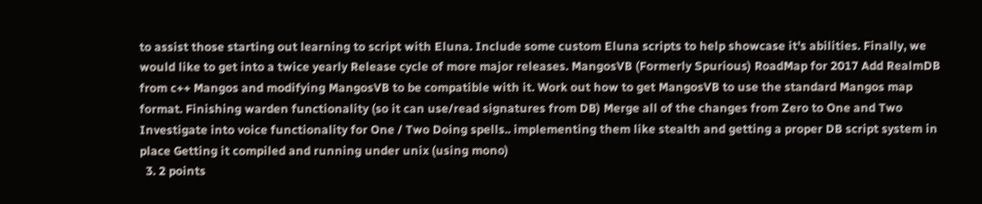to assist those starting out learning to script with Eluna. Include some custom Eluna scripts to help showcase it's abilities. Finally, we would like to get into a twice yearly Release cycle of more major releases. MangosVB (Formerly Spurious) RoadMap for 2017 Add RealmDB from c++ Mangos and modifying MangosVB to be compatible with it. Work out how to get MangosVB to use the standard Mangos map format. Finishing warden functionality (so it can use/read signatures from DB) Merge all of the changes from Zero to One and Two Investigate into voice functionality for One / Two Doing spells.. implementing them like stealth and getting a proper DB script system in place Getting it compiled and running under unix (using mono)
  3. 2 points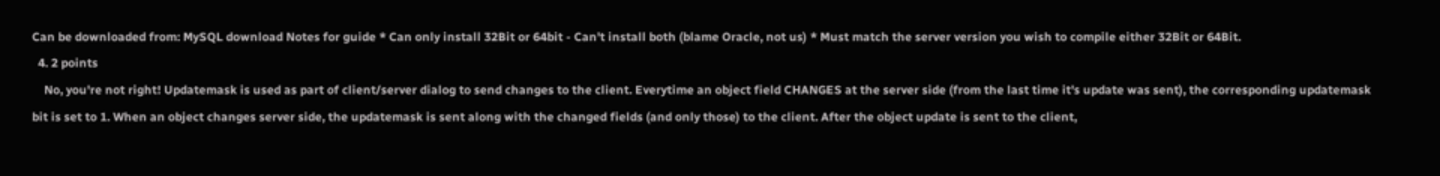Can be downloaded from: MySQL download Notes for guide * Can only install 32Bit or 64bit - Can't install both (blame Oracle, not us) * Must match the server version you wish to compile either 32Bit or 64Bit.
  4. 2 points
    No, you're not right! Updatemask is used as part of client/server dialog to send changes to the client. Everytime an object field CHANGES at the server side (from the last time it's update was sent), the corresponding updatemask bit is set to 1. When an object changes server side, the updatemask is sent along with the changed fields (and only those) to the client. After the object update is sent to the client,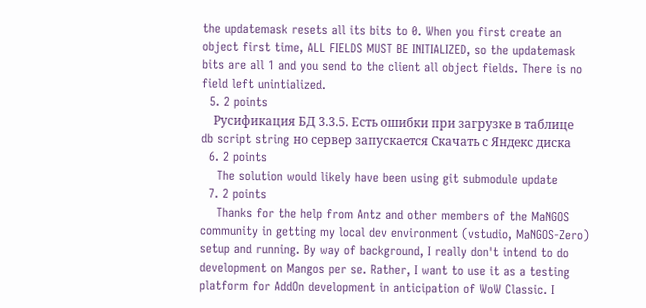the updatemask resets all its bits to 0. When you first create an object first time, ALL FIELDS MUST BE INITIALIZED, so the updatemask bits are all 1 and you send to the client all object fields. There is no field left unintialized.
  5. 2 points
    Русификация БД 3.3.5. Есть ошибки при загрузке в таблице db script string но сервер запускается Скачать с Яндекс диска
  6. 2 points
    The solution would likely have been using git submodule update
  7. 2 points
    Thanks for the help from Antz and other members of the MaNGOS community in getting my local dev environment (vstudio, MaNGOS-Zero) setup and running. By way of background, I really don't intend to do development on Mangos per se. Rather, I want to use it as a testing platform for AddOn development in anticipation of WoW Classic. I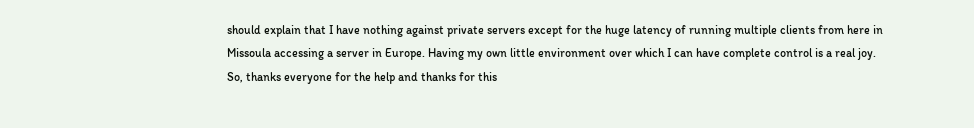should explain that I have nothing against private servers except for the huge latency of running multiple clients from here in Missoula accessing a server in Europe. Having my own little environment over which I can have complete control is a real joy. So, thanks everyone for the help and thanks for this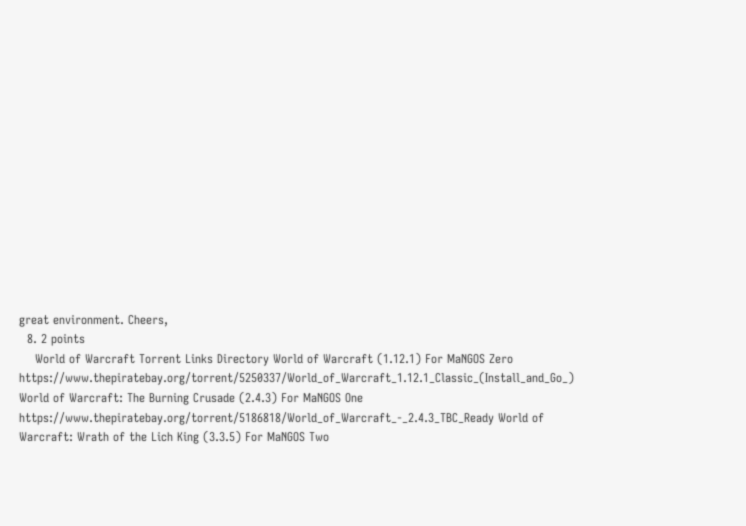great environment. Cheers,
  8. 2 points
    World of Warcraft Torrent Links Directory World of Warcraft (1.12.1) For MaNGOS Zero https://www.thepiratebay.org/torrent/5250337/World_of_Warcraft_1.12.1_Classic_(Install_and_Go_) World of Warcraft: The Burning Crusade (2.4.3) For MaNGOS One https://www.thepiratebay.org/torrent/5186818/World_of_Warcraft_-_2.4.3_TBC_Ready World of Warcraft: Wrath of the Lich King (3.3.5) For MaNGOS Two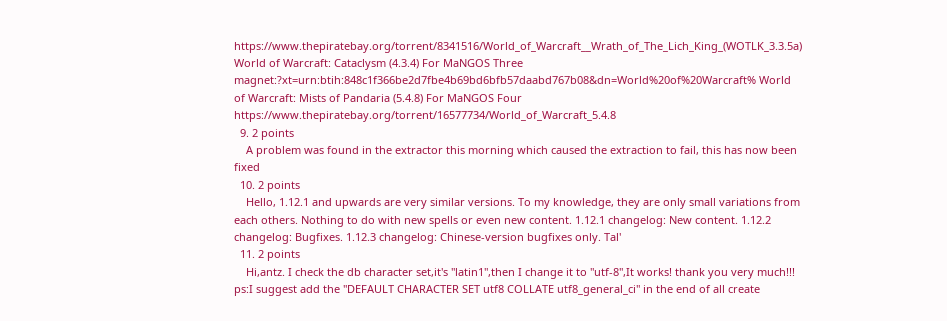https://www.thepiratebay.org/torrent/8341516/World_of_Warcraft__Wrath_of_The_Lich_King_(WOTLK_3.3.5a) World of Warcraft: Cataclysm (4.3.4) For MaNGOS Three magnet:?xt=urn:btih:848c1f366be2d7fbe4b69bd6bfb57daabd767b08&dn=World%20of%20Warcraft% World of Warcraft: Mists of Pandaria (5.4.8) For MaNGOS Four https://www.thepiratebay.org/torrent/16577734/World_of_Warcraft_5.4.8
  9. 2 points
    A problem was found in the extractor this morning which caused the extraction to fail, this has now been fixed
  10. 2 points
    Hello, 1.12.1 and upwards are very similar versions. To my knowledge, they are only small variations from each others. Nothing to do with new spells or even new content. 1.12.1 changelog: New content. 1.12.2 changelog: Bugfixes. 1.12.3 changelog: Chinese-version bugfixes only. Tal'
  11. 2 points
    Hi,antz. I check the db character set,it's "latin1",then I change it to "utf-8",It works! thank you very much!!! ps:I suggest add the "DEFAULT CHARACTER SET utf8 COLLATE utf8_general_ci" in the end of all create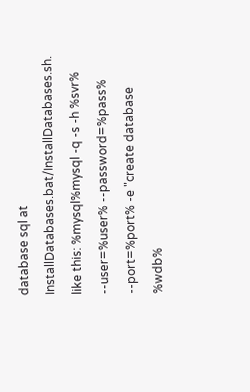database sql at InstallDatabases.bat/InstallDatabases.sh. like this: %mysql%mysql -q -s -h %svr% --user=%user% --password=%pass% --port=%port% -e "create database %wdb%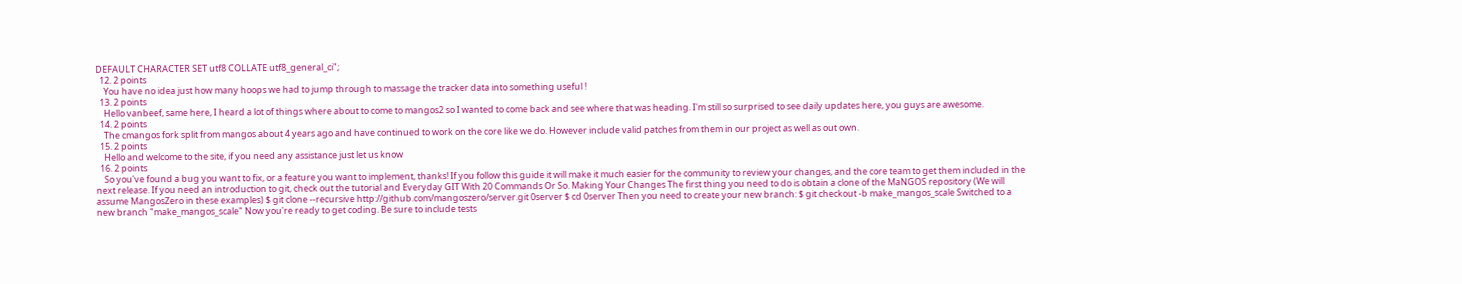DEFAULT CHARACTER SET utf8 COLLATE utf8_general_ci";
  12. 2 points
    You have no idea just how many hoops we had to jump through to massage the tracker data into something useful !
  13. 2 points
    Hello vanbeef, same here, I heard a lot of things where about to come to mangos2 so I wanted to come back and see where that was heading. I'm still so surprised to see daily updates here, you guys are awesome.
  14. 2 points
    The cmangos fork split from mangos about 4 years ago and have continued to work on the core like we do. However include valid patches from them in our project as well as out own.
  15. 2 points
    Hello and welcome to the site, if you need any assistance just let us know
  16. 2 points
    So you've found a bug you want to fix, or a feature you want to implement, thanks! If you follow this guide it will make it much easier for the community to review your changes, and the core team to get them included in the next release. If you need an introduction to git, check out the tutorial and Everyday GIT With 20 Commands Or So. Making Your Changes The first thing you need to do is obtain a clone of the MaNGOS repository (We will assume MangosZero in these examples) $ git clone --recursive http://github.com/mangoszero/server.git 0server $ cd 0server Then you need to create your new branch: $ git checkout -b make_mangos_scale Switched to a new branch "make_mangos_scale" Now you're ready to get coding. Be sure to include tests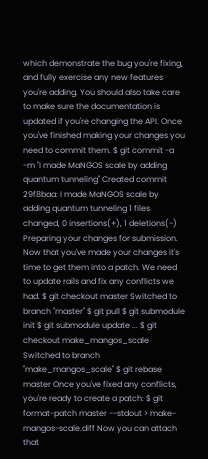which demonstrate the bug you're fixing, and fully exercise any new features you're adding. You should also take care to make sure the documentation is updated if you're changing the API. Once you've finished making your changes you need to commit them. $ git commit -a -m "I made MaNGOS scale by adding quantum tunneling" Created commit 29f8baa: I made MaNGOS scale by adding quantum tunneling 1 files changed, 0 insertions(+), 1 deletions(-) Preparing your changes for submission. Now that you've made your changes it's time to get them into a patch. We need to update rails and fix any conflicts we had. $ git checkout master Switched to branch "master" $ git pull $ git submodule init $ git submodule update ... $ git checkout make_mangos_scale Switched to branch "make_mangos_scale" $ git rebase master Once you've fixed any conflicts, you're ready to create a patch: $ git format-patch master --stdout > make-mangos-scale.diff Now you can attach that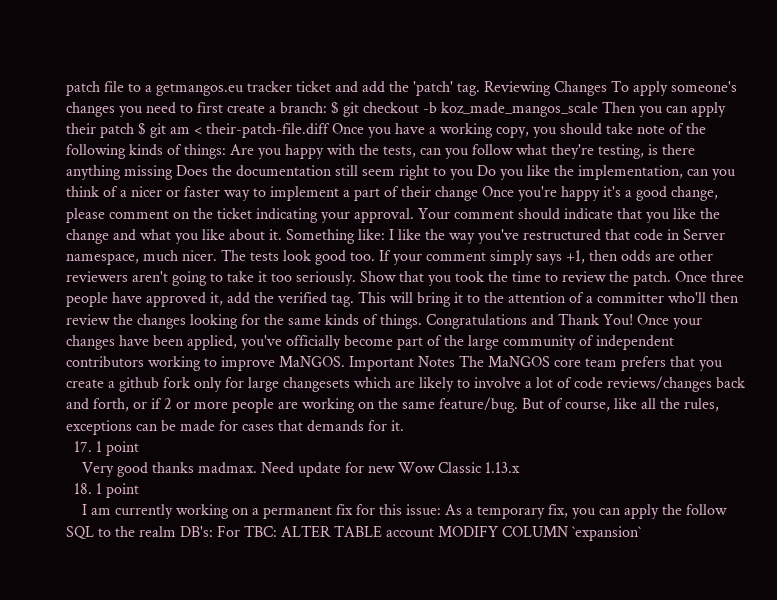patch file to a getmangos.eu tracker ticket and add the 'patch' tag. Reviewing Changes To apply someone's changes you need to first create a branch: $ git checkout -b koz_made_mangos_scale Then you can apply their patch $ git am < their-patch-file.diff Once you have a working copy, you should take note of the following kinds of things: Are you happy with the tests, can you follow what they're testing, is there anything missing Does the documentation still seem right to you Do you like the implementation, can you think of a nicer or faster way to implement a part of their change Once you're happy it's a good change, please comment on the ticket indicating your approval. Your comment should indicate that you like the change and what you like about it. Something like: I like the way you've restructured that code in Server namespace, much nicer. The tests look good too. If your comment simply says +1, then odds are other reviewers aren't going to take it too seriously. Show that you took the time to review the patch. Once three people have approved it, add the verified tag. This will bring it to the attention of a committer who'll then review the changes looking for the same kinds of things. Congratulations and Thank You! Once your changes have been applied, you've officially become part of the large community of independent contributors working to improve MaNGOS. Important Notes The MaNGOS core team prefers that you create a github fork only for large changesets which are likely to involve a lot of code reviews/changes back and forth, or if 2 or more people are working on the same feature/bug. But of course, like all the rules, exceptions can be made for cases that demands for it.
  17. 1 point
    Very good thanks madmax. Need update for new Wow Classic 1.13.x
  18. 1 point
    I am currently working on a permanent fix for this issue: As a temporary fix, you can apply the follow SQL to the realm DB's: For TBC: ALTER TABLE account MODIFY COLUMN `expansion`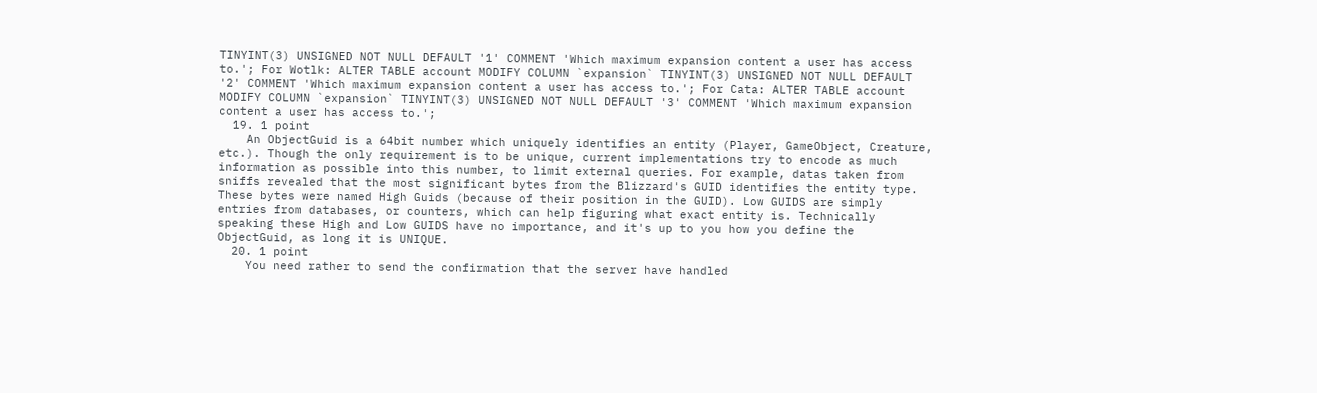TINYINT(3) UNSIGNED NOT NULL DEFAULT '1' COMMENT 'Which maximum expansion content a user has access to.'; For Wotlk: ALTER TABLE account MODIFY COLUMN `expansion` TINYINT(3) UNSIGNED NOT NULL DEFAULT '2' COMMENT 'Which maximum expansion content a user has access to.'; For Cata: ALTER TABLE account MODIFY COLUMN `expansion` TINYINT(3) UNSIGNED NOT NULL DEFAULT '3' COMMENT 'Which maximum expansion content a user has access to.';
  19. 1 point
    An ObjectGuid is a 64bit number which uniquely identifies an entity (Player, GameObject, Creature, etc.). Though the only requirement is to be unique, current implementations try to encode as much information as possible into this number, to limit external queries. For example, datas taken from sniffs revealed that the most significant bytes from the Blizzard's GUID identifies the entity type. These bytes were named High Guids (because of their position in the GUID). Low GUIDS are simply entries from databases, or counters, which can help figuring what exact entity is. Technically speaking these High and Low GUIDS have no importance, and it's up to you how you define the ObjectGuid, as long it is UNIQUE.
  20. 1 point
    You need rather to send the confirmation that the server have handled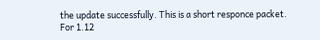the update successfully. This is a short responce packet. For 1.12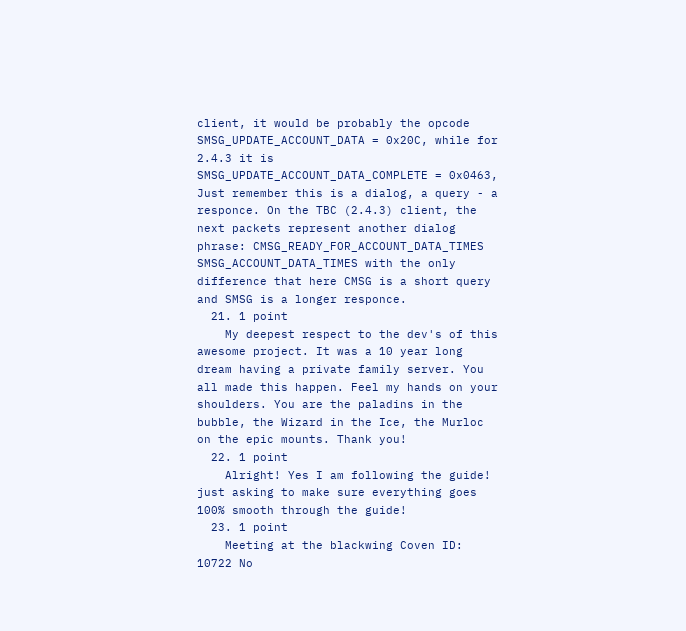client, it would be probably the opcode SMSG_UPDATE_ACCOUNT_DATA = 0x20C, while for 2.4.3 it is SMSG_UPDATE_ACCOUNT_DATA_COMPLETE = 0x0463, Just remember this is a dialog, a query - a responce. On the TBC (2.4.3) client, the next packets represent another dialog phrase: CMSG_READY_FOR_ACCOUNT_DATA_TIMES SMSG_ACCOUNT_DATA_TIMES with the only difference that here CMSG is a short query and SMSG is a longer responce.
  21. 1 point
    My deepest respect to the dev's of this awesome project. It was a 10 year long dream having a private family server. You all made this happen. Feel my hands on your shoulders. You are the paladins in the bubble, the Wizard in the Ice, the Murloc on the epic mounts. Thank you!
  22. 1 point
    Alright! Yes I am following the guide! just asking to make sure everything goes 100% smooth through the guide!
  23. 1 point
    Meeting at the blackwing Coven ID: 10722 No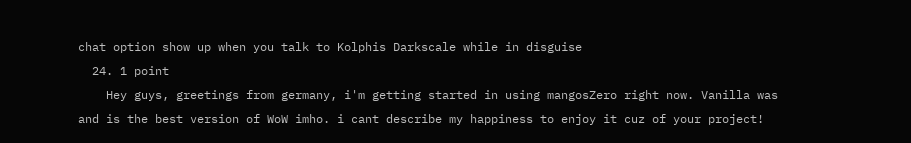chat option show up when you talk to Kolphis Darkscale while in disguise
  24. 1 point
    Hey guys, greetings from germany, i'm getting started in using mangosZero right now. Vanilla was and is the best version of WoW imho. i cant describe my happiness to enjoy it cuz of your project!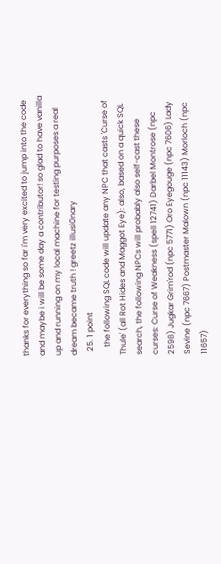thanks for everything so far i'm very excited to jump into the code and maybe i will be some day a contributor! so glad to have vanilla up and running on my local machine for testing purposes a real dream became truth ! greetz illusi0nary
  25. 1 point
    the following SQL code will update any NPC that casts 'Curse of Thule' (all Rot Hides and Maggot Eye): also, based on a quick SQL search, the following NPCs will probably also self-cast these curses: Curse of Weakness (spell 12741) Darbel Montrose (npc 2598) Jugkar Grim'rod (npc 5771) Oro Eyegouge (npc 7606) Lady Sevine (npc 7667) Postmaster Malown (npc 11143) Morloch (npc 11657)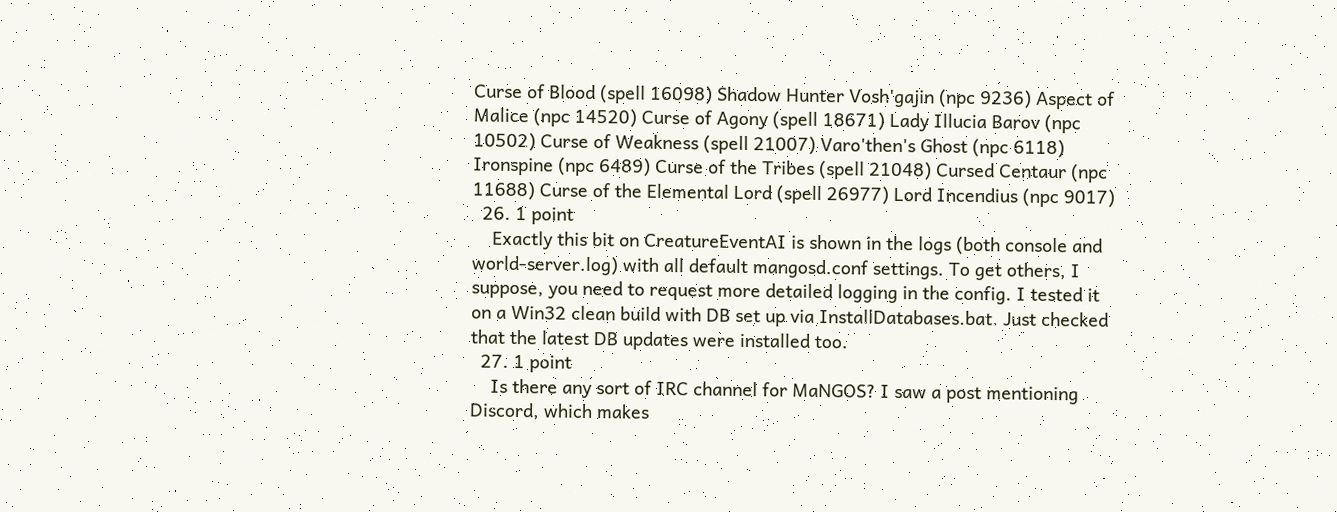Curse of Blood (spell 16098) Shadow Hunter Vosh'gajin (npc 9236) Aspect of Malice (npc 14520) Curse of Agony (spell 18671) Lady Illucia Barov (npc 10502) Curse of Weakness (spell 21007) Varo'then's Ghost (npc 6118) Ironspine (npc 6489) Curse of the Tribes (spell 21048) Cursed Centaur (npc 11688) Curse of the Elemental Lord (spell 26977) Lord Incendius (npc 9017)
  26. 1 point
    Exactly this bit on CreatureEventAI is shown in the logs (both console and world-server.log) with all default mangosd.conf settings. To get others, I suppose, you need to request more detailed logging in the config. I tested it on a Win32 clean build with DB set up via InstallDatabases.bat. Just checked that the latest DB updates were installed too.
  27. 1 point
    Is there any sort of IRC channel for MaNGOS? I saw a post mentioning Discord, which makes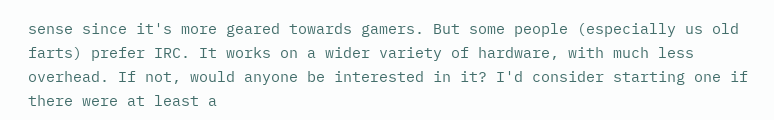sense since it's more geared towards gamers. But some people (especially us old farts) prefer IRC. It works on a wider variety of hardware, with much less overhead. If not, would anyone be interested in it? I'd consider starting one if there were at least a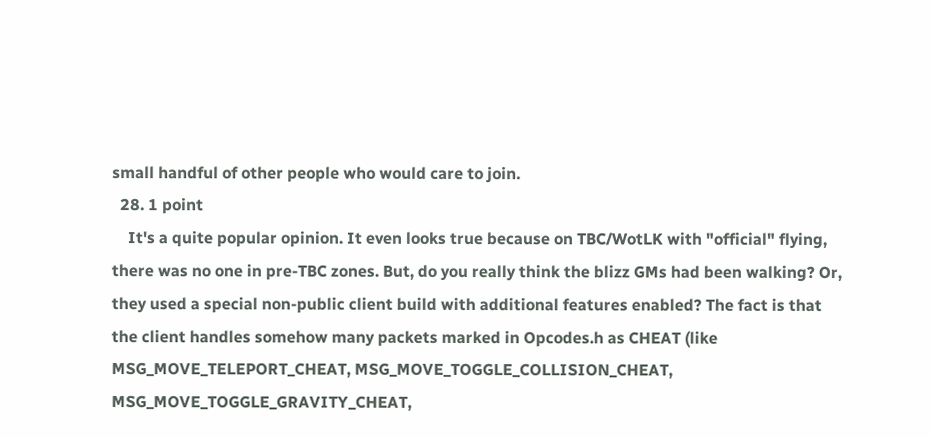small handful of other people who would care to join.
  28. 1 point
    It's a quite popular opinion. It even looks true because on TBC/WotLK with "official" flying, there was no one in pre-TBC zones. But, do you really think the blizz GMs had been walking? Or, they used a special non-public client build with additional features enabled? The fact is that the client handles somehow many packets marked in Opcodes.h as CHEAT (like MSG_MOVE_TELEPORT_CHEAT, MSG_MOVE_TOGGLE_COLLISION_CHEAT, MSG_MOVE_TOGGLE_GRAVITY_CHEAT,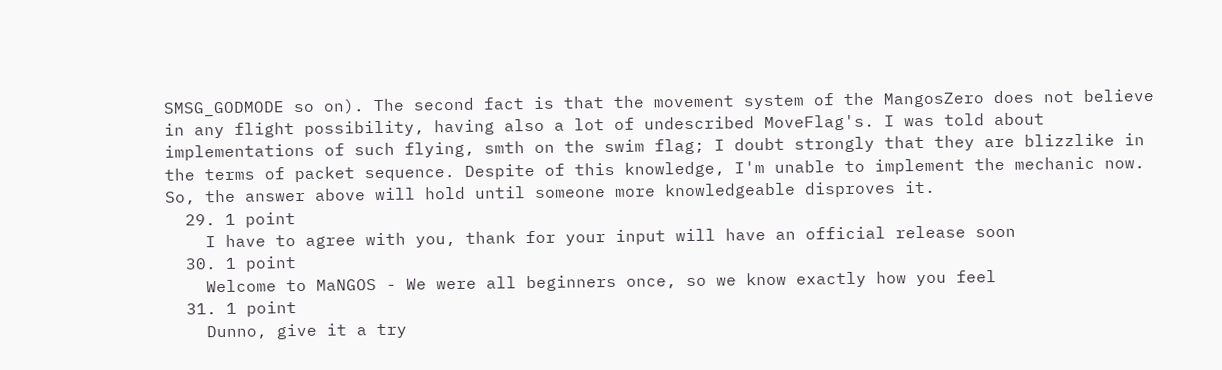SMSG_GODMODE so on). The second fact is that the movement system of the MangosZero does not believe in any flight possibility, having also a lot of undescribed MoveFlag's. I was told about implementations of such flying, smth on the swim flag; I doubt strongly that they are blizzlike in the terms of packet sequence. Despite of this knowledge, I'm unable to implement the mechanic now. So, the answer above will hold until someone more knowledgeable disproves it.
  29. 1 point
    I have to agree with you, thank for your input will have an official release soon
  30. 1 point
    Welcome to MaNGOS - We were all beginners once, so we know exactly how you feel
  31. 1 point
    Dunno, give it a try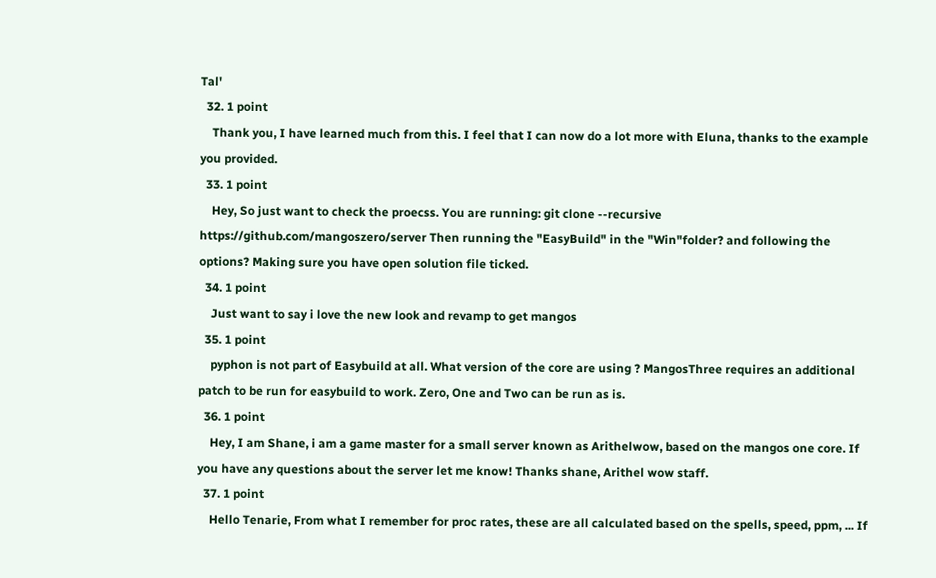Tal'
  32. 1 point
    Thank you, I have learned much from this. I feel that I can now do a lot more with Eluna, thanks to the example you provided.
  33. 1 point
    Hey, So just want to check the proecss. You are running: git clone --recursive https://github.com/mangoszero/server Then running the "EasyBuild" in the "Win"folder? and following the options? Making sure you have open solution file ticked.
  34. 1 point
    Just want to say i love the new look and revamp to get mangos
  35. 1 point
    pyphon is not part of Easybuild at all. What version of the core are using ? MangosThree requires an additional patch to be run for easybuild to work. Zero, One and Two can be run as is.
  36. 1 point
    Hey, I am Shane, i am a game master for a small server known as Arithelwow, based on the mangos one core. If you have any questions about the server let me know! Thanks shane, Arithel wow staff.
  37. 1 point
    Hello Tenarie, From what I remember for proc rates, these are all calculated based on the spells, speed, ppm, ... If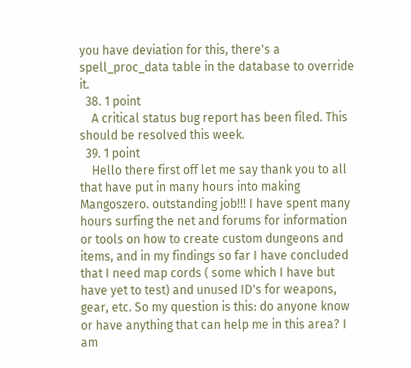you have deviation for this, there's a spell_proc_data table in the database to override it.
  38. 1 point
    A critical status bug report has been filed. This should be resolved this week.
  39. 1 point
    Hello there first off let me say thank you to all that have put in many hours into making Mangoszero. outstanding job!!! I have spent many hours surfing the net and forums for information or tools on how to create custom dungeons and items, and in my findings so far I have concluded that I need map cords ( some which I have but have yet to test) and unused ID's for weapons, gear, etc. So my question is this: do anyone know or have anything that can help me in this area? I am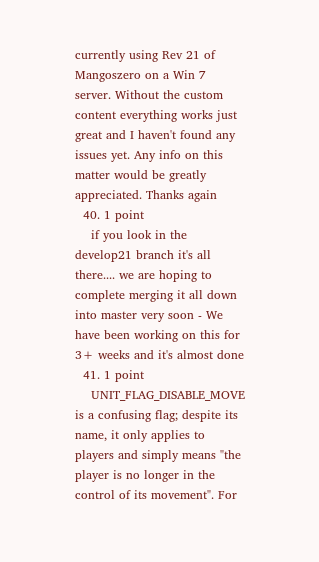currently using Rev 21 of Mangoszero on a Win 7 server. Without the custom content everything works just great and I haven't found any issues yet. Any info on this matter would be greatly appreciated. Thanks again
  40. 1 point
    if you look in the develop21 branch it's all there.... we are hoping to complete merging it all down into master very soon - We have been working on this for 3+ weeks and it's almost done
  41. 1 point
    UNIT_FLAG_DISABLE_MOVE is a confusing flag; despite its name, it only applies to players and simply means "the player is no longer in the control of its movement". For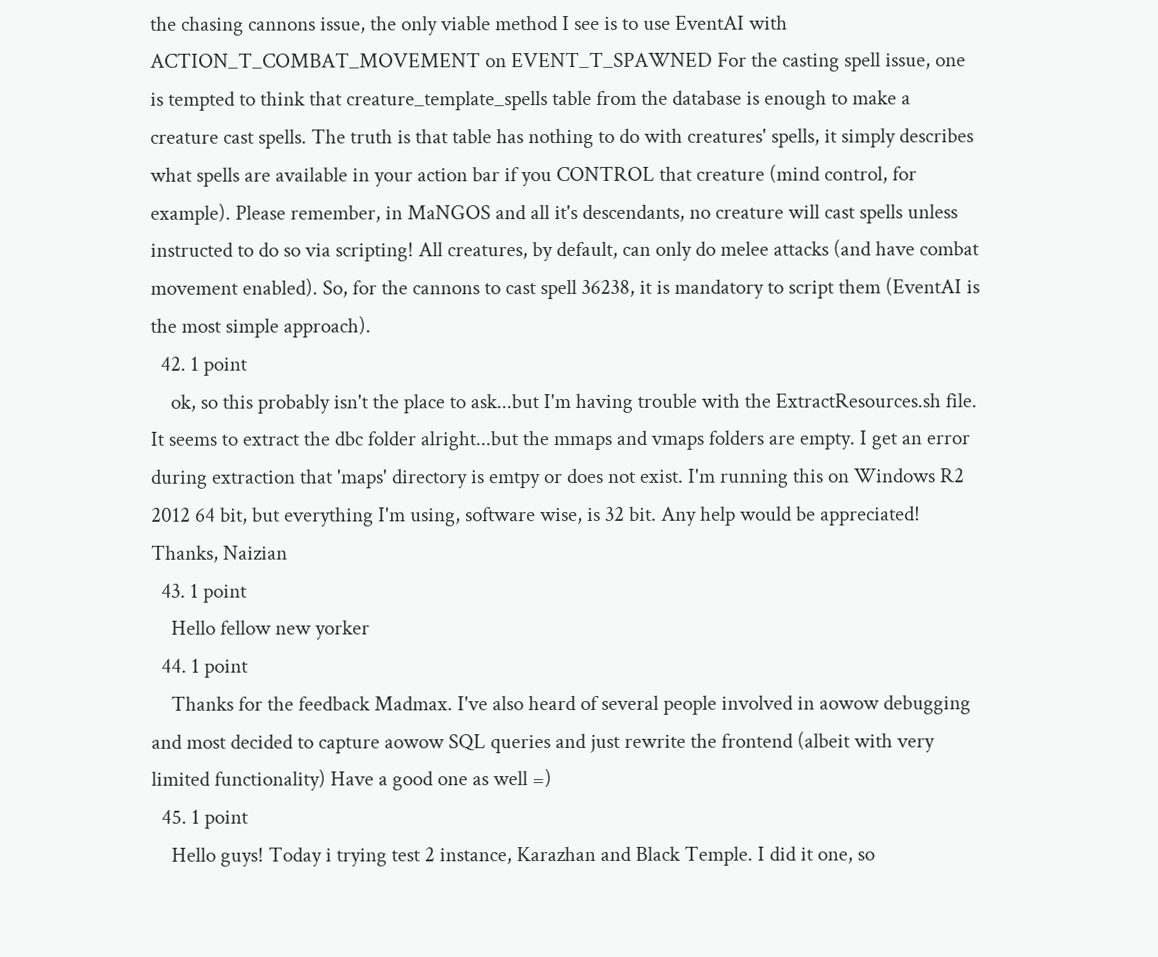the chasing cannons issue, the only viable method I see is to use EventAI with ACTION_T_COMBAT_MOVEMENT on EVENT_T_SPAWNED For the casting spell issue, one is tempted to think that creature_template_spells table from the database is enough to make a creature cast spells. The truth is that table has nothing to do with creatures' spells, it simply describes what spells are available in your action bar if you CONTROL that creature (mind control, for example). Please remember, in MaNGOS and all it's descendants, no creature will cast spells unless instructed to do so via scripting! All creatures, by default, can only do melee attacks (and have combat movement enabled). So, for the cannons to cast spell 36238, it is mandatory to script them (EventAI is the most simple approach).
  42. 1 point
    ok, so this probably isn't the place to ask...but I'm having trouble with the ExtractResources.sh file. It seems to extract the dbc folder alright...but the mmaps and vmaps folders are empty. I get an error during extraction that 'maps' directory is emtpy or does not exist. I'm running this on Windows R2 2012 64 bit, but everything I'm using, software wise, is 32 bit. Any help would be appreciated! Thanks, Naizian
  43. 1 point
    Hello fellow new yorker
  44. 1 point
    Thanks for the feedback Madmax. I've also heard of several people involved in aowow debugging and most decided to capture aowow SQL queries and just rewrite the frontend (albeit with very limited functionality) Have a good one as well =)
  45. 1 point
    Hello guys! Today i trying test 2 instance, Karazhan and Black Temple. I did it one, so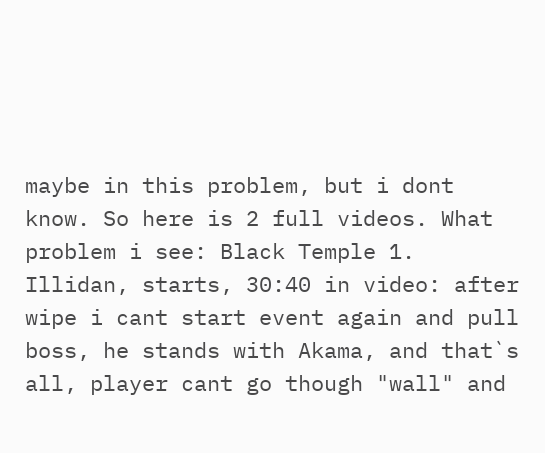maybe in this problem, but i dont know. So here is 2 full videos. What problem i see: Black Temple 1. Illidan, starts, 30:40 in video: after wipe i cant start event again and pull boss, he stands with Akama, and that`s all, player cant go though "wall" and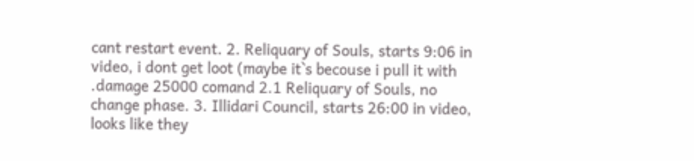cant restart event. 2. Reliquary of Souls, starts 9:06 in video, i dont get loot (maybe it`s becouse i pull it with .damage 25000 comand 2.1 Reliquary of Souls, no change phase. 3. Illidari Council, starts 26:00 in video, looks like they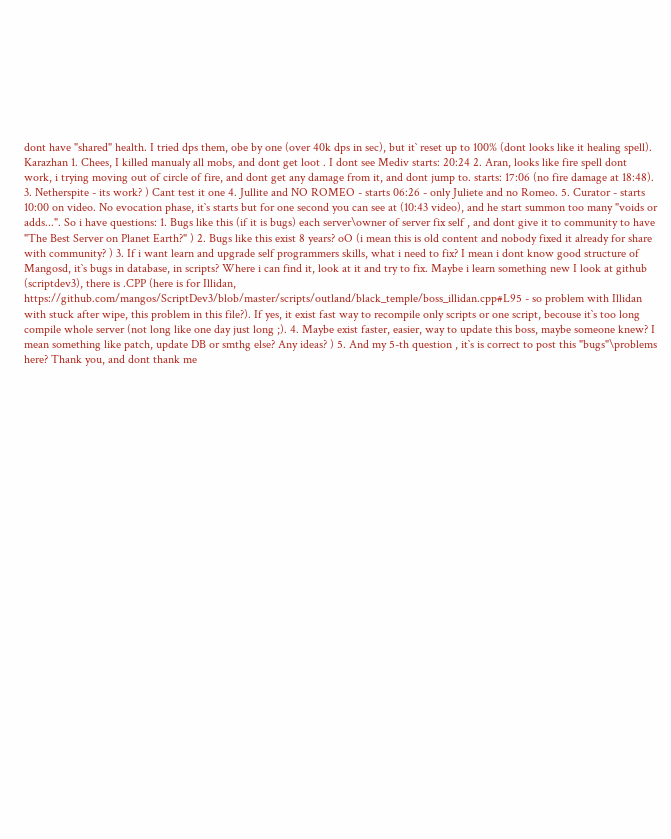dont have "shared" health. I tried dps them, obe by one (over 40k dps in sec), but it` reset up to 100% (dont looks like it healing spell). Karazhan 1. Chees, I killed manualy all mobs, and dont get loot . I dont see Mediv starts: 20:24 2. Aran, looks like fire spell dont work, i trying moving out of circle of fire, and dont get any damage from it, and dont jump to. starts: 17:06 (no fire damage at 18:48). 3. Netherspite - its work? ) Cant test it one 4. Jullite and NO ROMEO - starts 06:26 - only Juliete and no Romeo. 5. Curator - starts 10:00 on video. No evocation phase, it`s starts but for one second you can see at (10:43 video), and he start summon too many "voids or adds...". So i have questions: 1. Bugs like this (if it is bugs) each server\owner of server fix self , and dont give it to community to have "The Best Server on Planet Earth?" ) 2. Bugs like this exist 8 years? oO (i mean this is old content and nobody fixed it already for share with community? ) 3. If i want learn and upgrade self programmers skills, what i need to fix? I mean i dont know good structure of Mangosd, it`s bugs in database, in scripts? Where i can find it, look at it and try to fix. Maybe i learn something new I look at github (scriptdev3), there is .CPP (here is for Illidan, https://github.com/mangos/ScriptDev3/blob/master/scripts/outland/black_temple/boss_illidan.cpp#L95 - so problem with Illidan with stuck after wipe, this problem in this file?). If yes, it exist fast way to recompile only scripts or one script, becouse it`s too long compile whole server (not long like one day just long ;). 4. Maybe exist faster, easier, way to update this boss, maybe someone knew? I mean something like patch, update DB or smthg else? Any ideas? ) 5. And my 5-th question , it`s is correct to post this "bugs"\problems here? Thank you, and dont thank me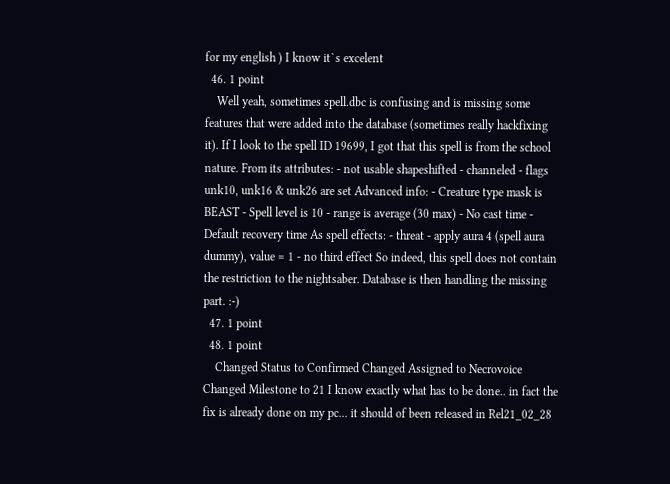for my english ) I know it`s excelent
  46. 1 point
    Well yeah, sometimes spell.dbc is confusing and is missing some features that were added into the database (sometimes really hackfixing it). If I look to the spell ID 19699, I got that this spell is from the school nature. From its attributes: - not usable shapeshifted - channeled - flags unk10, unk16 & unk26 are set Advanced info: - Creature type mask is BEAST - Spell level is 10 - range is average (30 max) - No cast time - Default recovery time As spell effects: - threat - apply aura 4 (spell aura dummy), value = 1 - no third effect So indeed, this spell does not contain the restriction to the nightsaber. Database is then handling the missing part. :-)
  47. 1 point
  48. 1 point
    Changed Status to Confirmed Changed Assigned to Necrovoice Changed Milestone to 21 I know exactly what has to be done.. in fact the fix is already done on my pc... it should of been released in Rel21_02_28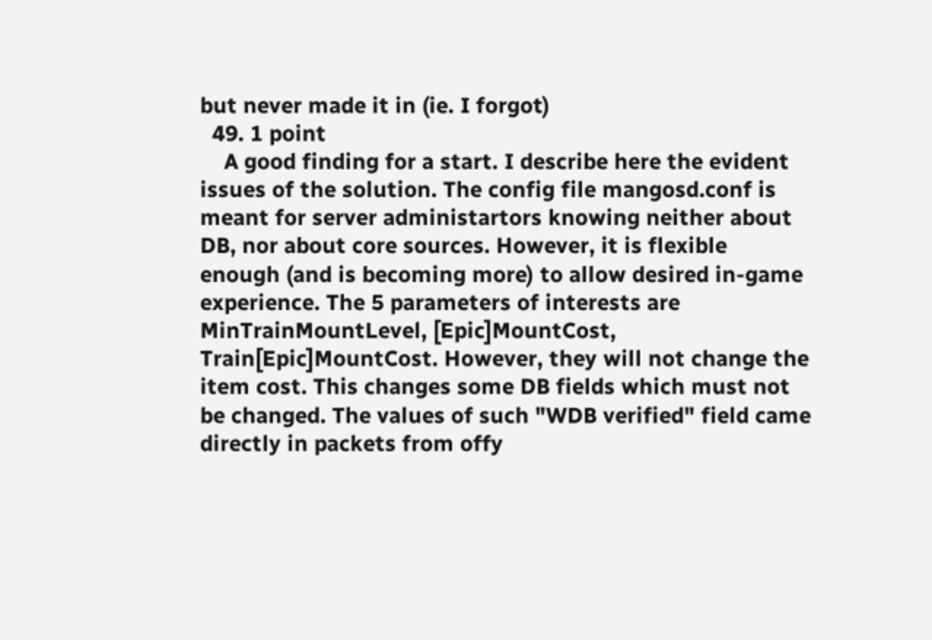but never made it in (ie. I forgot)
  49. 1 point
    A good finding for a start. I describe here the evident issues of the solution. The config file mangosd.conf is meant for server administartors knowing neither about DB, nor about core sources. However, it is flexible enough (and is becoming more) to allow desired in-game experience. The 5 parameters of interests are MinTrainMountLevel, [Epic]MountCost, Train[Epic]MountCost. However, they will not change the item cost. This changes some DB fields which must not be changed. The values of such "WDB verified" field came directly in packets from offy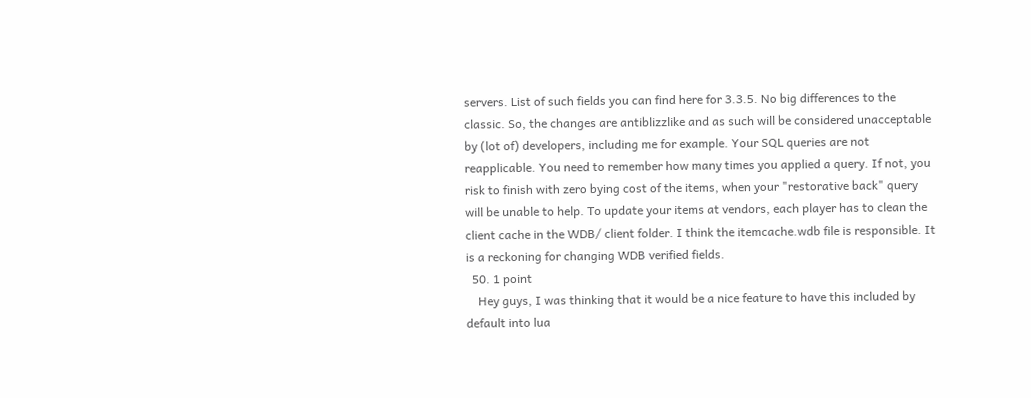servers. List of such fields you can find here for 3.3.5. No big differences to the classic. So, the changes are antiblizzlike and as such will be considered unacceptable by (lot of) developers, including me for example. Your SQL queries are not reapplicable. You need to remember how many times you applied a query. If not, you risk to finish with zero bying cost of the items, when your "restorative back" query will be unable to help. To update your items at vendors, each player has to clean the client cache in the WDB/ client folder. I think the itemcache.wdb file is responsible. It is a reckoning for changing WDB verified fields.
  50. 1 point
    Hey guys, I was thinking that it would be a nice feature to have this included by default into lua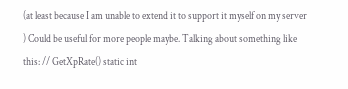(at least because I am unable to extend it to support it myself on my server ) Could be useful for more people maybe. Talking about something like this: // GetXpRate() static int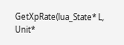GetXpRate(lua_State* L, Unit*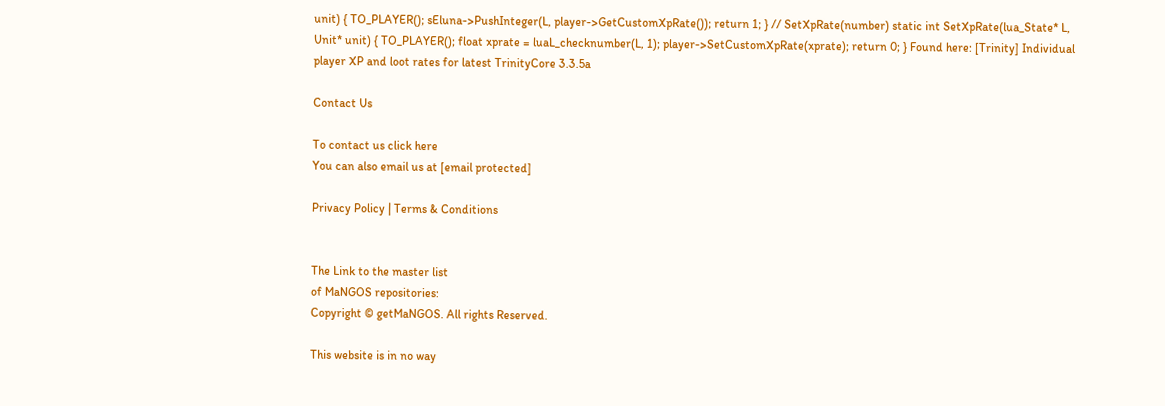unit) { TO_PLAYER(); sEluna->PushInteger(L, player->GetCustomXpRate()); return 1; } // SetXpRate(number) static int SetXpRate(lua_State* L, Unit* unit) { TO_PLAYER(); float xprate = luaL_checknumber(L, 1); player->SetCustomXpRate(xprate); return 0; } Found here: [Trinity] Individual player XP and loot rates for latest TrinityCore 3.3.5a

Contact Us

To contact us click here
You can also email us at [email protected]

Privacy Policy | Terms & Conditions


The Link to the master list
of MaNGOS repositories:
Copyright © getMaNGOS. All rights Reserved.

This website is in no way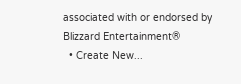associated with or endorsed by Blizzard Entertainment®
  • Create New...